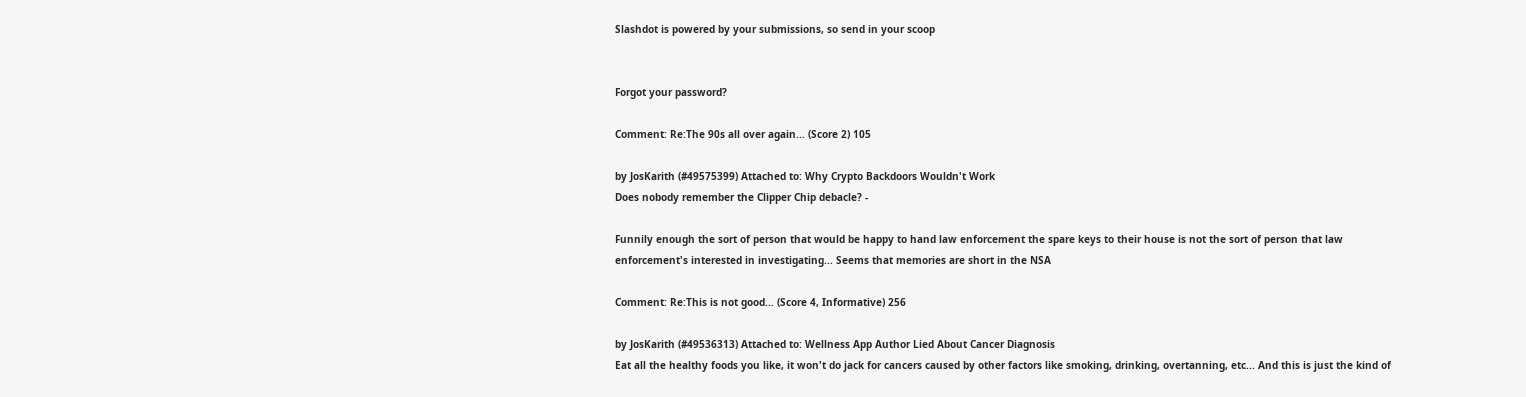Slashdot is powered by your submissions, so send in your scoop


Forgot your password?

Comment: Re:The 90s all over again... (Score 2) 105

by JosKarith (#49575399) Attached to: Why Crypto Backdoors Wouldn't Work
Does nobody remember the Clipper Chip debacle? -

Funnily enough the sort of person that would be happy to hand law enforcement the spare keys to their house is not the sort of person that law enforcement's interested in investigating... Seems that memories are short in the NSA

Comment: Re:This is not good... (Score 4, Informative) 256

by JosKarith (#49536313) Attached to: Wellness App Author Lied About Cancer Diagnosis
Eat all the healthy foods you like, it won't do jack for cancers caused by other factors like smoking, drinking, overtanning, etc... And this is just the kind of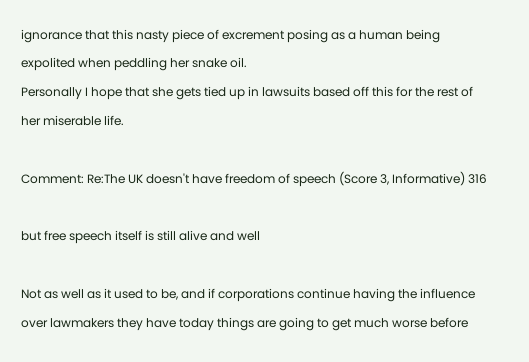ignorance that this nasty piece of excrement posing as a human being expolited when peddling her snake oil.
Personally I hope that she gets tied up in lawsuits based off this for the rest of her miserable life.

Comment: Re:The UK doesn't have freedom of speech (Score 3, Informative) 316

but free speech itself is still alive and well

Not as well as it used to be, and if corporations continue having the influence over lawmakers they have today things are going to get much worse before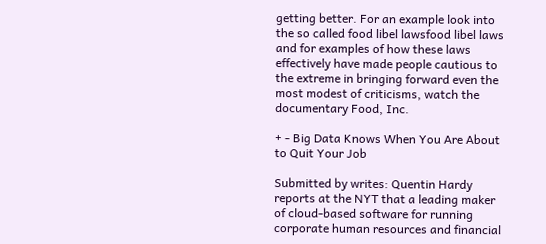getting better. For an example look into the so called food libel lawsfood libel laws and for examples of how these laws effectively have made people cautious to the extreme in bringing forward even the most modest of criticisms, watch the documentary Food, Inc.

+ - Big Data Knows When You Are About to Quit Your Job

Submitted by writes: Quentin Hardy reports at the NYT that a leading maker of cloud-based software for running corporate human resources and financial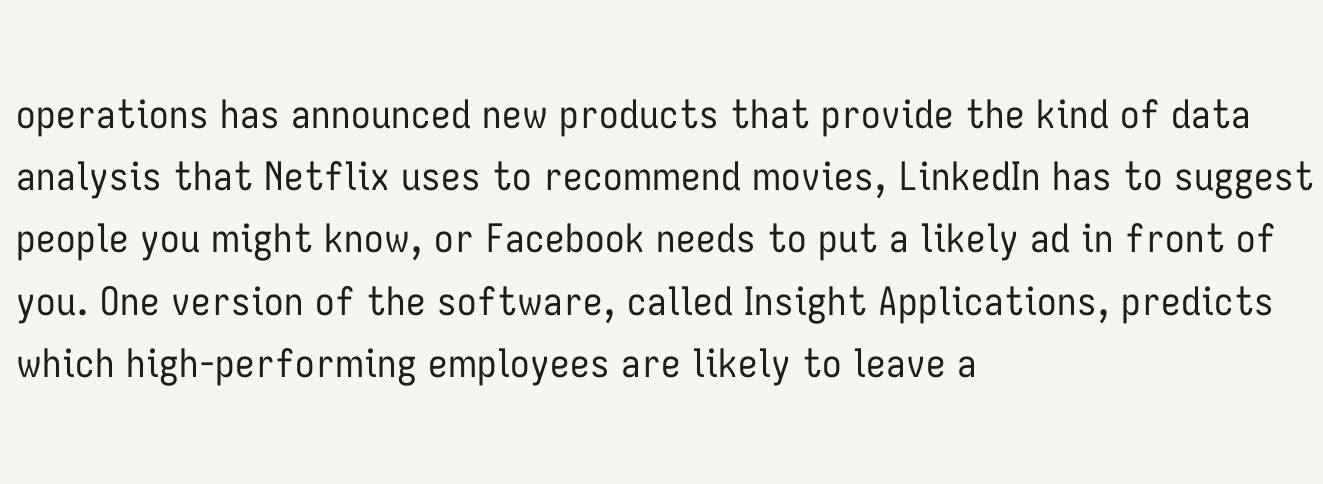operations has announced new products that provide the kind of data analysis that Netflix uses to recommend movies, LinkedIn has to suggest people you might know, or Facebook needs to put a likely ad in front of you. One version of the software, called Insight Applications, predicts which high-performing employees are likely to leave a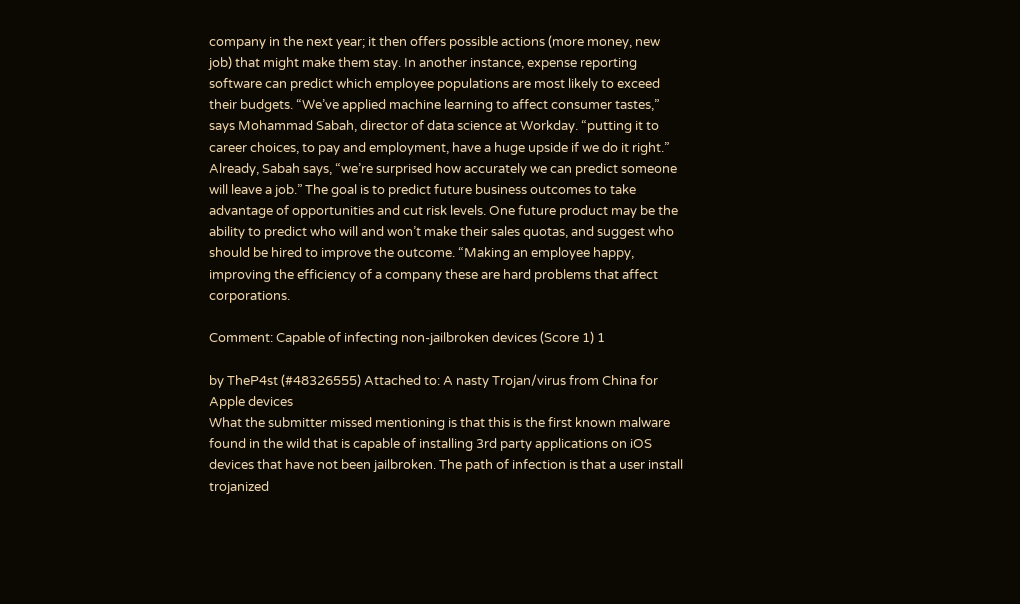company in the next year; it then offers possible actions (more money, new job) that might make them stay. In another instance, expense reporting software can predict which employee populations are most likely to exceed their budgets. “We’ve applied machine learning to affect consumer tastes,” says Mohammad Sabah, director of data science at Workday. “putting it to career choices, to pay and employment, have a huge upside if we do it right.” Already, Sabah says, “we’re surprised how accurately we can predict someone will leave a job.” The goal is to predict future business outcomes to take advantage of opportunities and cut risk levels. One future product may be the ability to predict who will and won’t make their sales quotas, and suggest who should be hired to improve the outcome. “Making an employee happy, improving the efficiency of a company these are hard problems that affect corporations.

Comment: Capable of infecting non-jailbroken devices (Score 1) 1

by TheP4st (#48326555) Attached to: A nasty Trojan/virus from China for Apple devices
What the submitter missed mentioning is that this is the first known malware found in the wild that is capable of installing 3rd party applications on iOS devices that have not been jailbroken. The path of infection is that a user install trojanized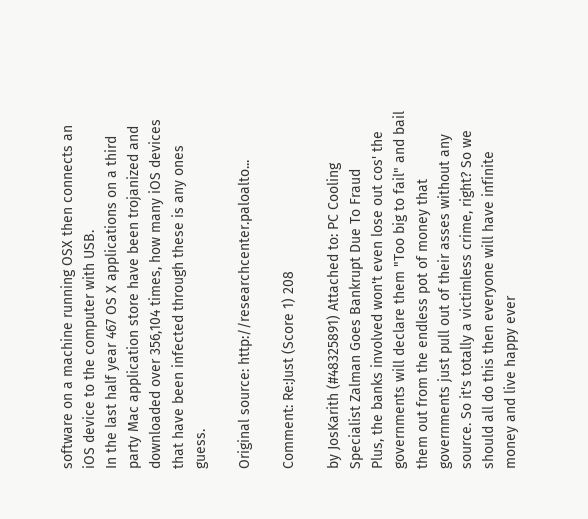software on a machine running OSX then connects an iOS device to the computer with USB.
In the last half year 467 OS X applications on a third party Mac application store have been trojanized and downloaded over 356,104 times, how many iOS devices that have been infected through these is any ones guess.

Original source: http://researchcenter.paloalto...

Comment: Re:Just (Score 1) 208

by JosKarith (#48325891) Attached to: PC Cooling Specialist Zalman Goes Bankrupt Due To Fraud
Plus, the banks involved won't even lose out cos' the governments will declare them "Too big to fail" and bail them out from the endless pot of money that governments just pull out of their asses without any source. So it's totally a victimless crime, right? So we should all do this then everyone will have infinite money and live happy ever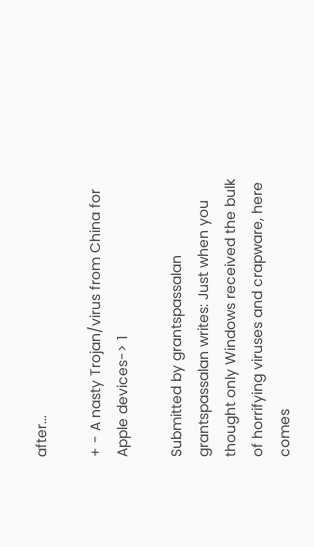after...

+ - A nasty Trojan/virus from China for Apple devices-> 1

Submitted by grantspassalan
grantspassalan writes: Just when you thought only Windows received the bulk of horrifying viruses and crapware, here comes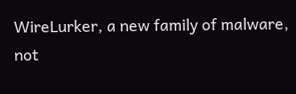WireLurker, a new family of malware, not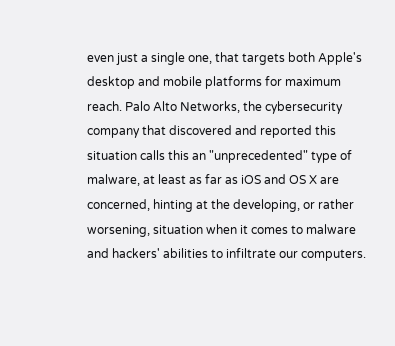even just a single one, that targets both Apple's desktop and mobile platforms for maximum reach. Palo Alto Networks, the cybersecurity company that discovered and reported this situation calls this an "unprecedented" type of malware, at least as far as iOS and OS X are concerned, hinting at the developing, or rather worsening, situation when it comes to malware and hackers' abilities to infiltrate our computers.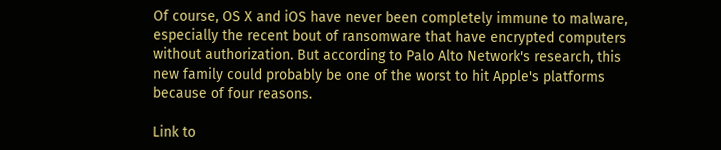Of course, OS X and iOS have never been completely immune to malware, especially the recent bout of ransomware that have encrypted computers without authorization. But according to Palo Alto Network's research, this new family could probably be one of the worst to hit Apple's platforms because of four reasons.

Link to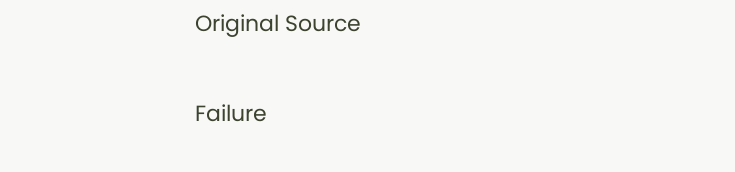Original Source

Failure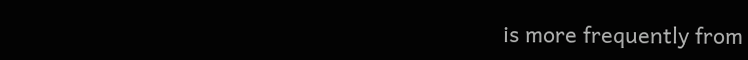is more frequently from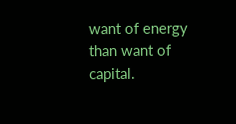want of energy than want of capital.